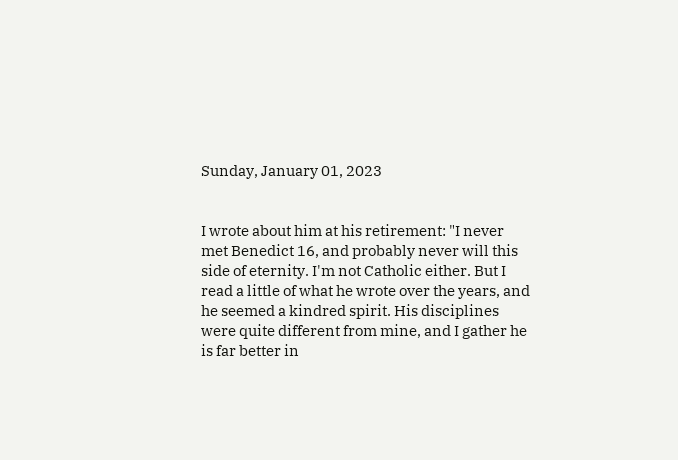Sunday, January 01, 2023


I wrote about him at his retirement: "I never met Benedict 16, and probably never will this side of eternity. I'm not Catholic either. But I read a little of what he wrote over the years, and he seemed a kindred spirit. His disciplines were quite different from mine, and I gather he is far better in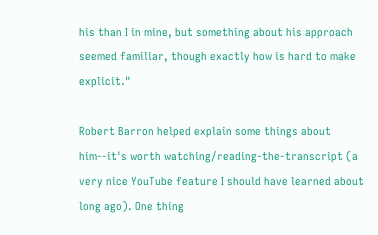his than I in mine, but something about his approach seemed familiar, though exactly how is hard to make explicit."

Robert Barron helped explain some things about him--it's worth watching/reading-the-transcript (a very nice YouTube feature I should have learned about long ago). One thing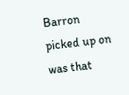Barron picked up on was that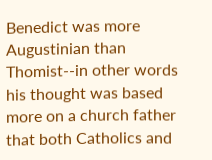Benedict was more Augustinian than Thomist--in other words his thought was based more on a church father that both Catholics and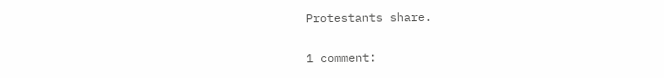Protestants share.

1 comment: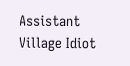Assistant Village Idiot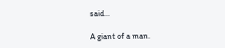said...

A giant of a man.